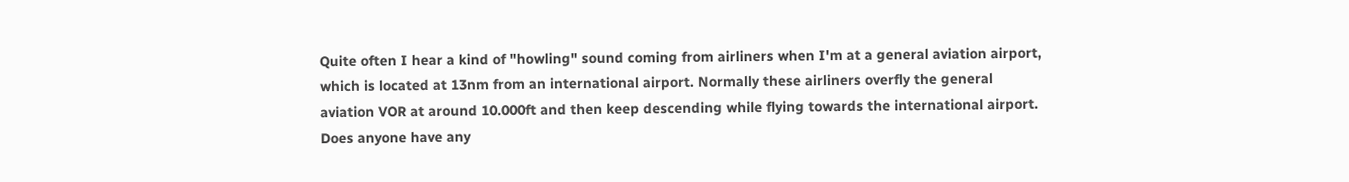Quite often I hear a kind of "howling" sound coming from airliners when I'm at a general aviation airport, which is located at 13nm from an international airport. Normally these airliners overfly the general aviation VOR at around 10.000ft and then keep descending while flying towards the international airport. Does anyone have any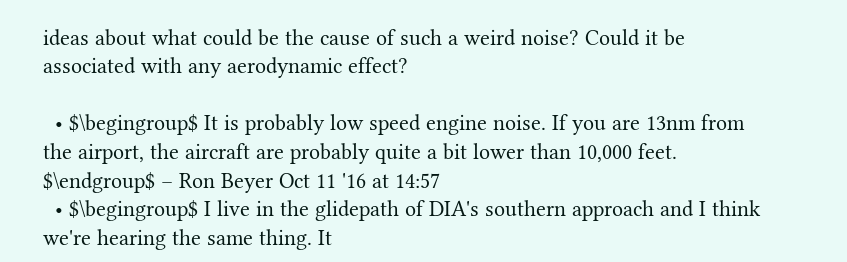ideas about what could be the cause of such a weird noise? Could it be associated with any aerodynamic effect?

  • $\begingroup$ It is probably low speed engine noise. If you are 13nm from the airport, the aircraft are probably quite a bit lower than 10,000 feet. $\endgroup$ – Ron Beyer Oct 11 '16 at 14:57
  • $\begingroup$ I live in the glidepath of DIA's southern approach and I think we're hearing the same thing. It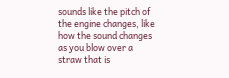sounds like the pitch of the engine changes, like how the sound changes as you blow over a straw that is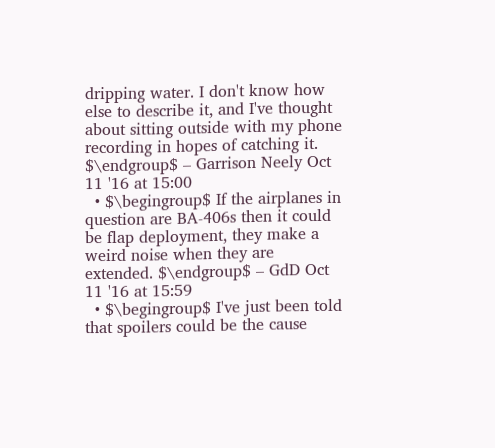dripping water. I don't know how else to describe it, and I've thought about sitting outside with my phone recording in hopes of catching it. $\endgroup$ – Garrison Neely Oct 11 '16 at 15:00
  • $\begingroup$ If the airplanes in question are BA-406s then it could be flap deployment, they make a weird noise when they are extended. $\endgroup$ – GdD Oct 11 '16 at 15:59
  • $\begingroup$ I've just been told that spoilers could be the cause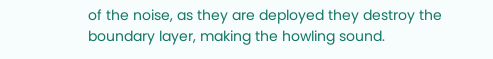of the noise, as they are deployed they destroy the boundary layer, making the howling sound.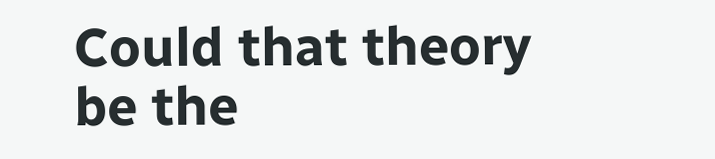Could that theory be the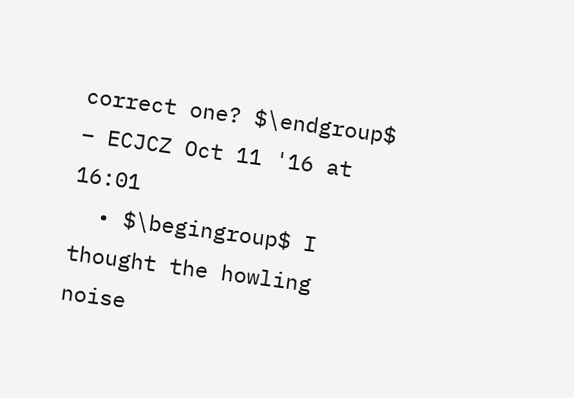correct one? $\endgroup$ – ECJCZ Oct 11 '16 at 16:01
  • $\begingroup$ I thought the howling noise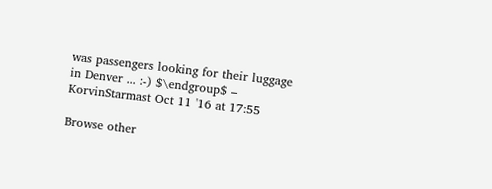was passengers looking for their luggage in Denver ... :-) $\endgroup$ – KorvinStarmast Oct 11 '16 at 17:55

Browse other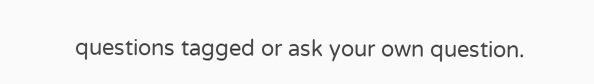questions tagged or ask your own question.